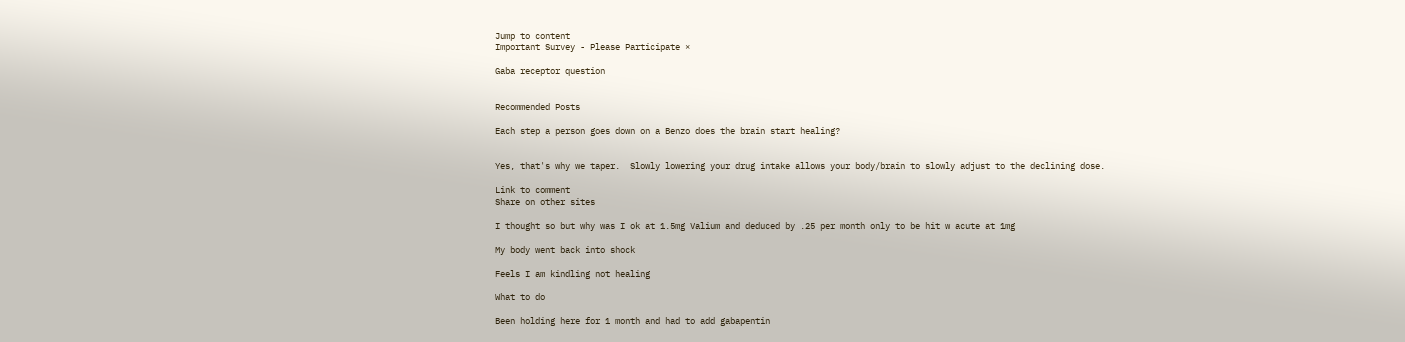Jump to content
Important Survey - Please Participate ×

Gaba receptor question


Recommended Posts

Each step a person goes down on a Benzo does the brain start healing?


Yes, that's why we taper.  Slowly lowering your drug intake allows your body/brain to slowly adjust to the declining dose.

Link to comment
Share on other sites

I thought so but why was I ok at 1.5mg Valium and deduced by .25 per month only to be hit w acute at 1mg

My body went back into shock

Feels I am kindling not healing

What to do

Been holding here for 1 month and had to add gabapentin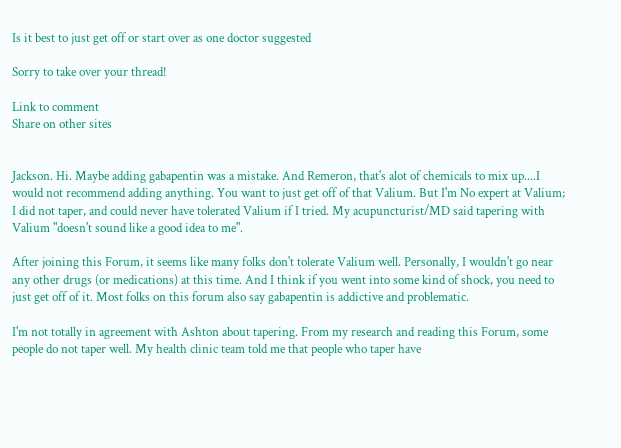Is it best to just get off or start over as one doctor suggested

Sorry to take over your thread!

Link to comment
Share on other sites


Jackson. Hi. Maybe adding gabapentin was a mistake. And Remeron, that's alot of chemicals to mix up....I would not recommend adding anything. You want to just get off of that Valium. But I'm No expert at Valium; I did not taper, and could never have tolerated Valium if I tried. My acupuncturist/MD said tapering with Valium "doesn't sound like a good idea to me".

After joining this Forum, it seems like many folks don't tolerate Valium well. Personally, I wouldn't go near any other drugs (or medications) at this time. And I think if you went into some kind of shock, you need to just get off of it. Most folks on this forum also say gabapentin is addictive and problematic.

I'm not totally in agreement with Ashton about tapering. From my research and reading this Forum, some people do not taper well. My health clinic team told me that people who taper have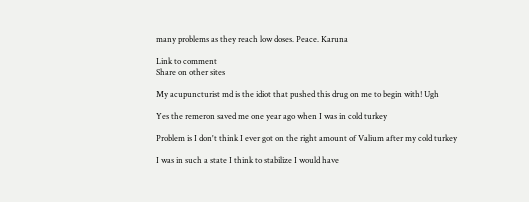many problems as they reach low doses. Peace. Karuna

Link to comment
Share on other sites

My acupuncturist md is the idiot that pushed this drug on me to begin with! Ugh

Yes the remeron saved me one year ago when I was in cold turkey

Problem is I don't think I ever got on the right amount of Valium after my cold turkey

I was in such a state I think to stabilize I would have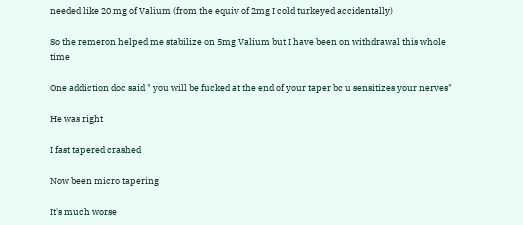needed like 20 mg of Valium (from the equiv of 2mg I cold turkeyed accidentally)

So the remeron helped me stabilize on 5mg Valium but I have been on withdrawal this whole time

One addiction doc said " you will be fucked at the end of your taper bc u sensitizes your nerves"

He was right

I fast tapered crashed

Now been micro tapering

It's much worse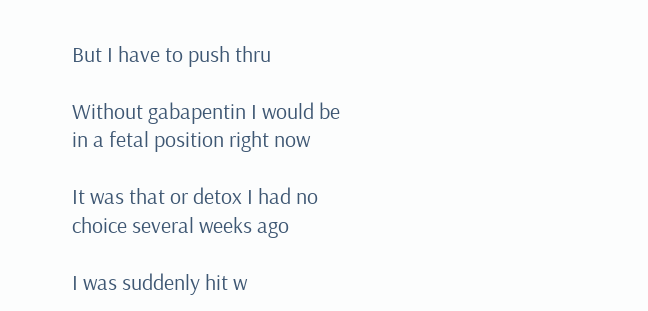But I have to push thru

Without gabapentin I would be in a fetal position right now

It was that or detox I had no choice several weeks ago

I was suddenly hit w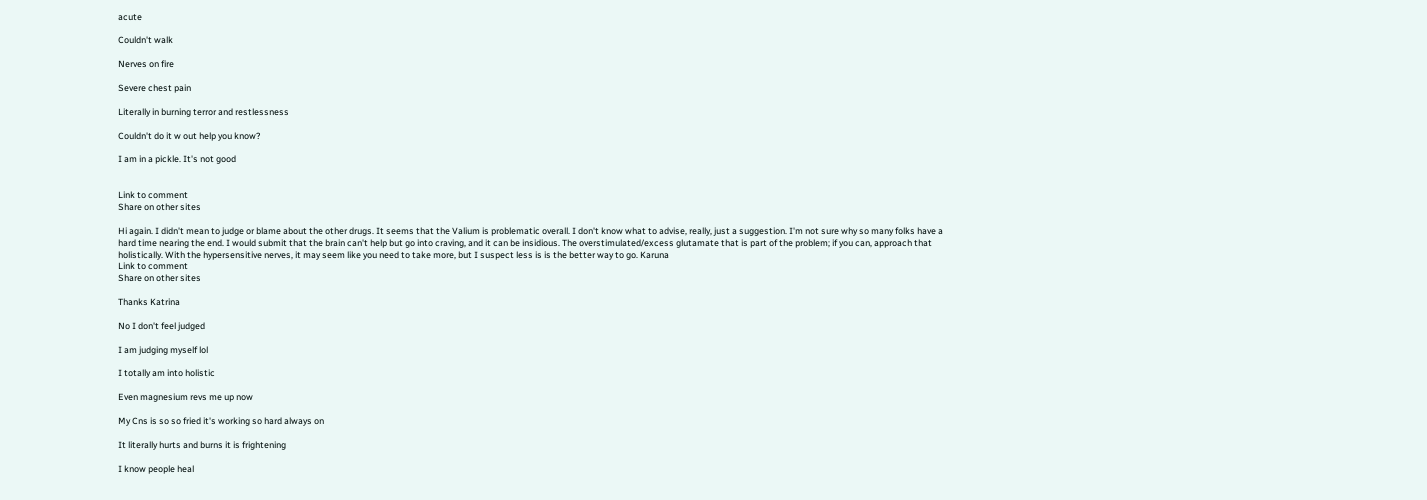acute

Couldn't walk

Nerves on fire

Severe chest pain

Literally in burning terror and restlessness

Couldn't do it w out help you know?

I am in a pickle. It's not good


Link to comment
Share on other sites

Hi again. I didn't mean to judge or blame about the other drugs. It seems that the Valium is problematic overall. I don't know what to advise, really, just a suggestion. I'm not sure why so many folks have a hard time nearing the end. I would submit that the brain can't help but go into craving, and it can be insidious. The overstimulated/excess glutamate that is part of the problem; if you can, approach that holistically. With the hypersensitive nerves, it may seem like you need to take more, but I suspect less is is the better way to go. Karuna
Link to comment
Share on other sites

Thanks Katrina

No I don't feel judged

I am judging myself lol

I totally am into holistic

Even magnesium revs me up now

My Cns is so so fried it's working so hard always on

It literally hurts and burns it is frightening

I know people heal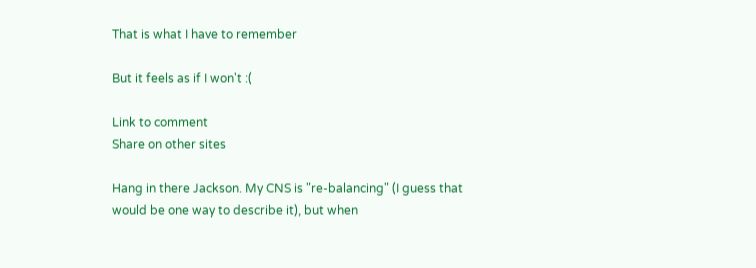That is what I have to remember

But it feels as if I won't :(

Link to comment
Share on other sites

Hang in there Jackson. My CNS is "re-balancing" (I guess that would be one way to describe it), but when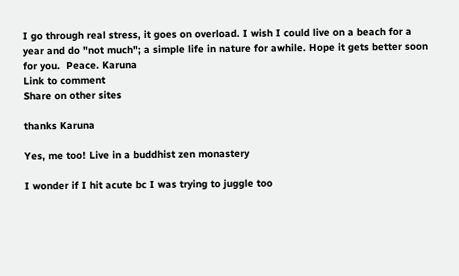I go through real stress, it goes on overload. I wish I could live on a beach for a year and do "not much"; a simple life in nature for awhile. Hope it gets better soon for you.  Peace. Karuna
Link to comment
Share on other sites

thanks Karuna

Yes, me too! Live in a buddhist zen monastery

I wonder if I hit acute bc I was trying to juggle too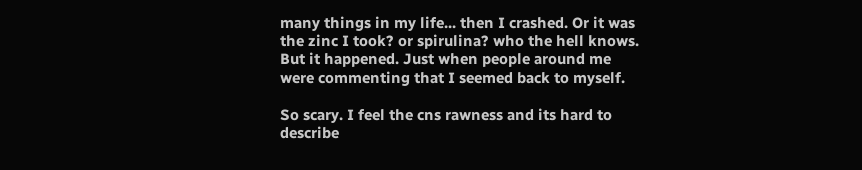many things in my life... then I crashed. Or it was the zinc I took? or spirulina? who the hell knows. But it happened. Just when people around me were commenting that I seemed back to myself.

So scary. I feel the cns rawness and its hard to describe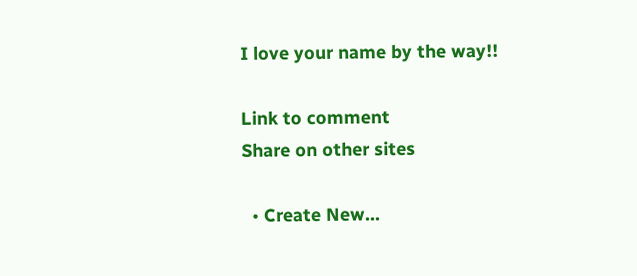I love your name by the way!!

Link to comment
Share on other sites

  • Create New...